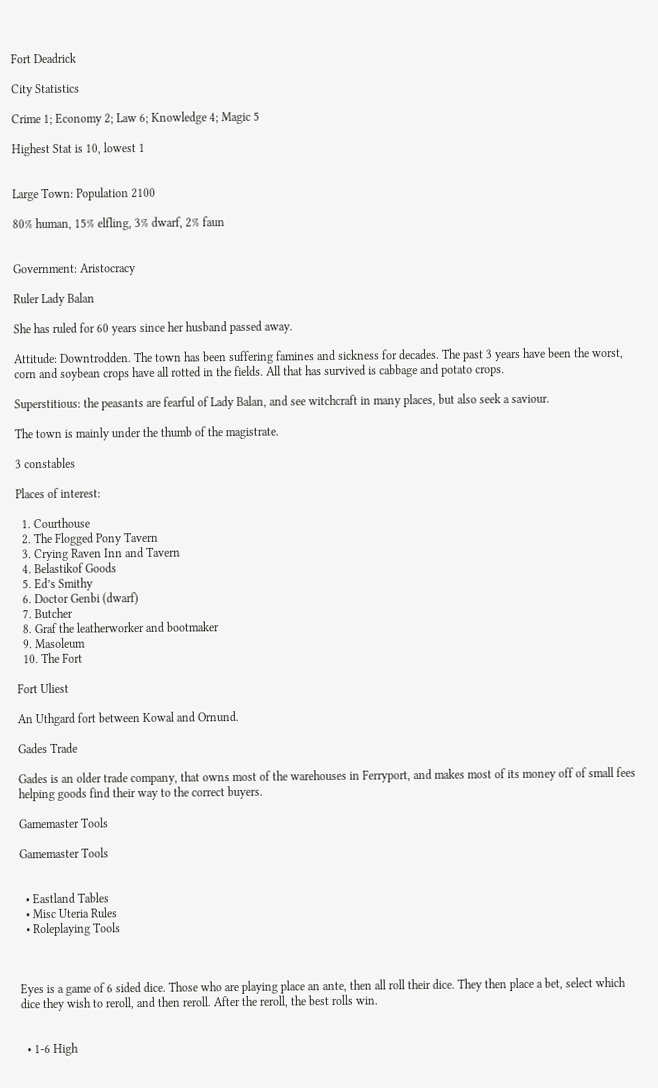Fort Deadrick

City Statistics

Crime 1; Economy 2; Law 6; Knowledge 4; Magic 5

Highest Stat is 10, lowest 1


Large Town: Population 2100

80% human, 15% elfling, 3% dwarf, 2% faun


Government: Aristocracy

Ruler Lady Balan

She has ruled for 60 years since her husband passed away.

Attitude: Downtrodden. The town has been suffering famines and sickness for decades. The past 3 years have been the worst, corn and soybean crops have all rotted in the fields. All that has survived is cabbage and potato crops.

Superstitious: the peasants are fearful of Lady Balan, and see witchcraft in many places, but also seek a saviour.

The town is mainly under the thumb of the magistrate.

3 constables

Places of interest:

  1. Courthouse
  2. The Flogged Pony Tavern
  3. Crying Raven Inn and Tavern
  4. Belastikof Goods
  5. Ed’s Smithy
  6. Doctor Genbi (dwarf)
  7. Butcher
  8. Graf the leatherworker and bootmaker
  9. Masoleum
  10. The Fort

Fort Uliest

An Uthgard fort between Kowal and Ornund.

Gades Trade

Gades is an older trade company, that owns most of the warehouses in Ferryport, and makes most of its money off of small fees helping goods find their way to the correct buyers.

Gamemaster Tools

Gamemaster Tools


  • Eastland Tables
  • Misc Uteria Rules
  • Roleplaying Tools



Eyes is a game of 6 sided dice. Those who are playing place an ante, then all roll their dice. They then place a bet, select which dice they wish to reroll, and then reroll. After the reroll, the best rolls win.


  • 1-6 High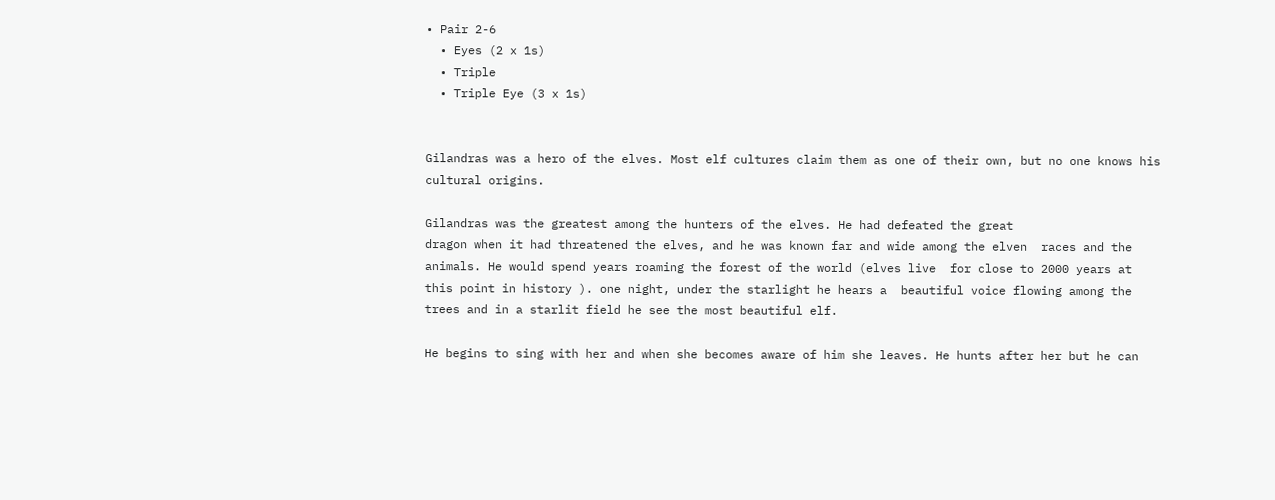• Pair 2-6
  • Eyes (2 x 1s)
  • Triple
  • Triple Eye (3 x 1s)


Gilandras was a hero of the elves. Most elf cultures claim them as one of their own, but no one knows his cultural origins.

Gilandras was the greatest among the hunters of the elves. He had defeated the great
dragon when it had threatened the elves, and he was known far and wide among the elven  races and the animals. He would spend years roaming the forest of the world (elves live  for close to 2000 years at this point in history ). one night, under the starlight he hears a  beautiful voice flowing among the trees and in a starlit field he see the most beautiful elf.

He begins to sing with her and when she becomes aware of him she leaves. He hunts after her but he can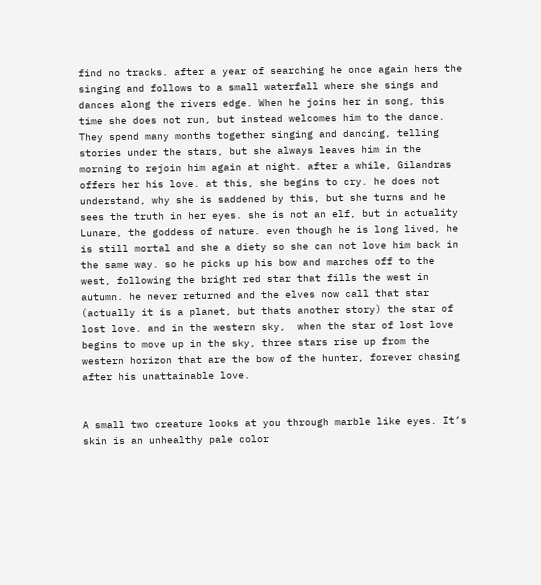find no tracks. after a year of searching he once again hers the singing and follows to a small waterfall where she sings and dances along the rivers edge. When he joins her in song, this time she does not run, but instead welcomes him to the dance. They spend many months together singing and dancing, telling stories under the stars, but she always leaves him in the morning to rejoin him again at night. after a while, Gilandras offers her his love. at this, she begins to cry. he does not understand, why she is saddened by this, but she turns and he sees the truth in her eyes. she is not an elf, but in actuality Lunare, the goddess of nature. even though he is long lived, he is still mortal and she a diety so she can not love him back in the same way. so he picks up his bow and marches off to the west, following the bright red star that fills the west in autumn. he never returned and the elves now call that star (actually it is a planet, but thats another story) the star of lost love. and in the western sky,  when the star of lost love begins to move up in the sky, three stars rise up from the western horizon that are the bow of the hunter, forever chasing after his unattainable love.


A small two creature looks at you through marble like eyes. It’s skin is an unhealthy pale color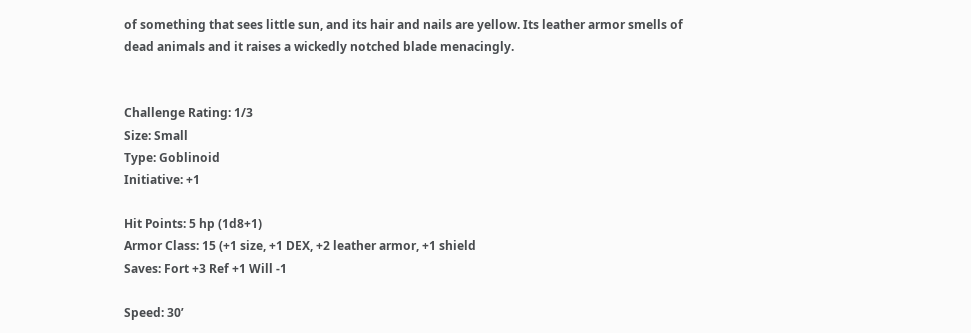of something that sees little sun, and its hair and nails are yellow. Its leather armor smells of dead animals and it raises a wickedly notched blade menacingly.


Challenge Rating: 1/3
Size: Small
Type: Goblinoid
Initiative: +1

Hit Points: 5 hp (1d8+1)
Armor Class: 15 (+1 size, +1 DEX, +2 leather armor, +1 shield
Saves: Fort +3 Ref +1 Will -1

Speed: 30’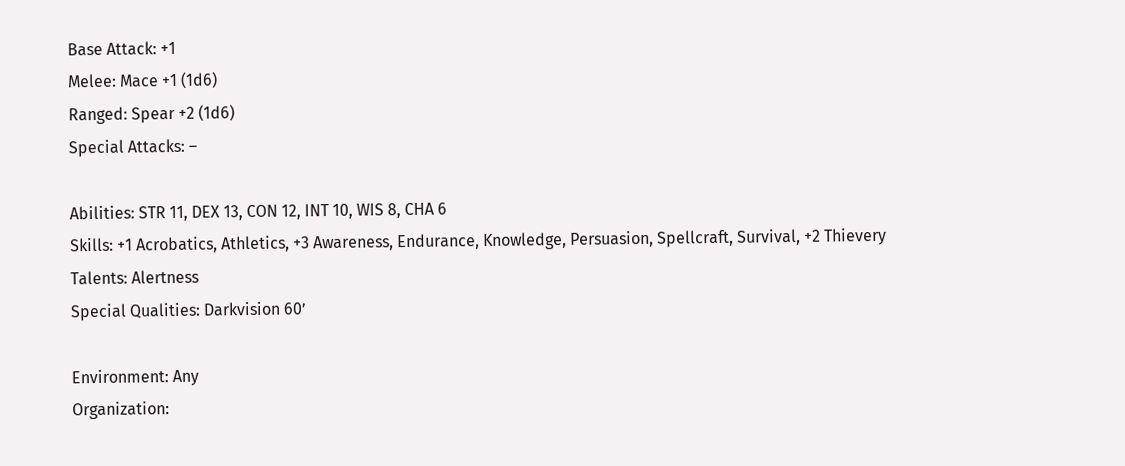Base Attack: +1
Melee: Mace +1 (1d6)
Ranged: Spear +2 (1d6)
Special Attacks: –

Abilities: STR 11, DEX 13, CON 12, INT 10, WIS 8, CHA 6
Skills: +1 Acrobatics, Athletics, +3 Awareness, Endurance, Knowledge, Persuasion, Spellcraft, Survival, +2 Thievery
Talents: Alertness
Special Qualities: Darkvision 60’

Environment: Any
Organization: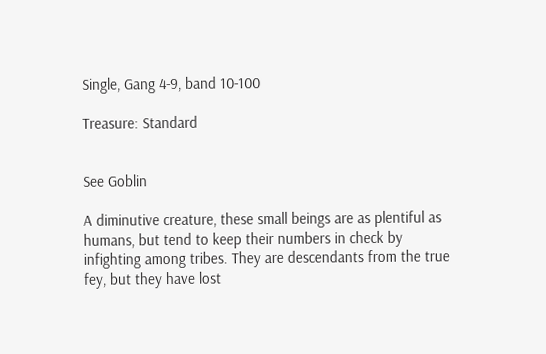Single, Gang 4-9, band 10-100

Treasure: Standard


See Goblin

A diminutive creature, these small beings are as plentiful as humans, but tend to keep their numbers in check by infighting among tribes. They are descendants from the true fey, but they have lost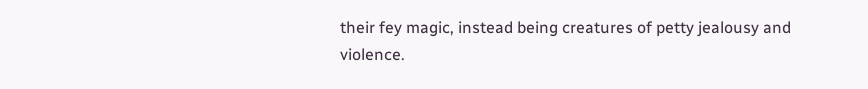their fey magic, instead being creatures of petty jealousy and violence.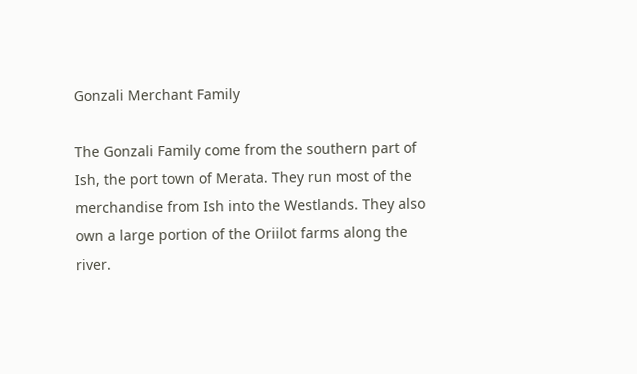Gonzali Merchant Family

The Gonzali Family come from the southern part of Ish, the port town of Merata. They run most of the merchandise from Ish into the Westlands. They also own a large portion of the Oriilot farms along the river.